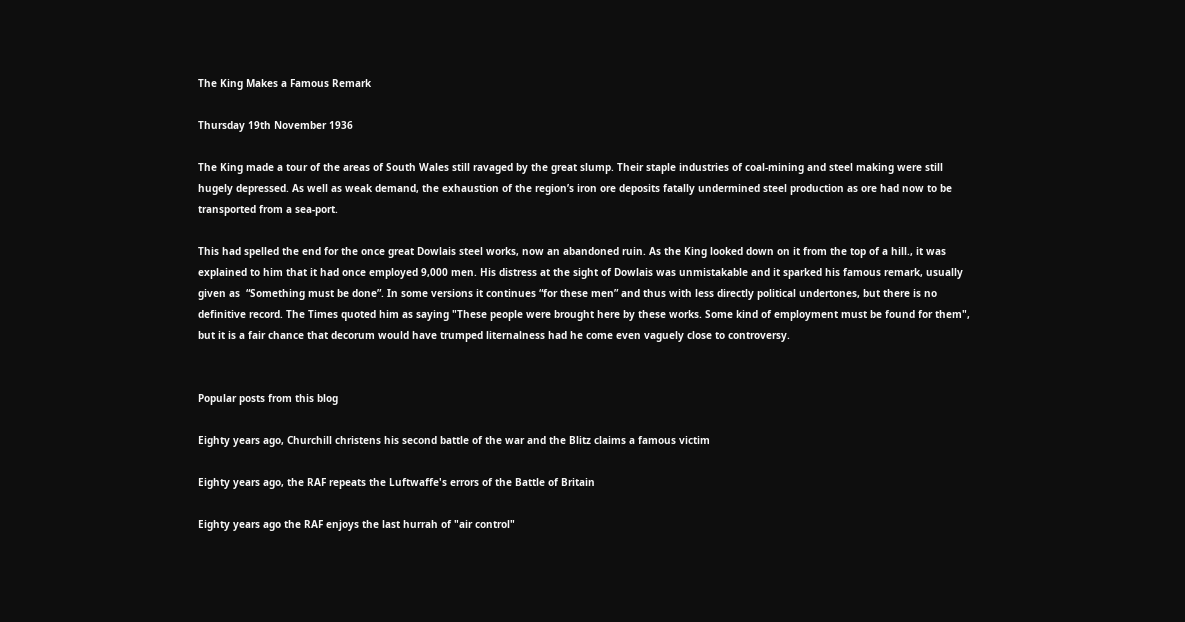The King Makes a Famous Remark

Thursday 19th November 1936

The King made a tour of the areas of South Wales still ravaged by the great slump. Their staple industries of coal-mining and steel making were still hugely depressed. As well as weak demand, the exhaustion of the region’s iron ore deposits fatally undermined steel production as ore had now to be transported from a sea-port.

This had spelled the end for the once great Dowlais steel works, now an abandoned ruin. As the King looked down on it from the top of a hill., it was explained to him that it had once employed 9,000 men. His distress at the sight of Dowlais was unmistakable and it sparked his famous remark, usually given as  “Something must be done”. In some versions it continues “for these men” and thus with less directly political undertones, but there is no definitive record. The Times quoted him as saying "These people were brought here by these works. Some kind of employment must be found for them", but it is a fair chance that decorum would have trumped liternalness had he come even vaguely close to controversy.


Popular posts from this blog

Eighty years ago, Churchill christens his second battle of the war and the Blitz claims a famous victim

Eighty years ago, the RAF repeats the Luftwaffe's errors of the Battle of Britain

Eighty years ago the RAF enjoys the last hurrah of "air control"